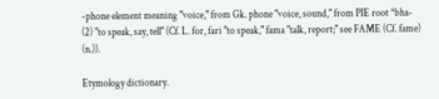-phone element meaning "voice," from Gk. phone "voice, sound," from PIE root *bha- (2) "to speak, say, tell" (Cf. L. for, fari "to speak," fama "talk, report;" see FAME (Cf. fame) (n.)).

Etymology dictionary.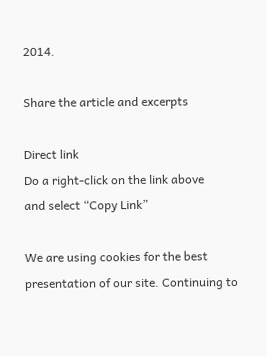2014.

Share the article and excerpts

Direct link
Do a right-click on the link above
and select “Copy Link”

We are using cookies for the best presentation of our site. Continuing to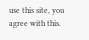use this site, you agree with this.